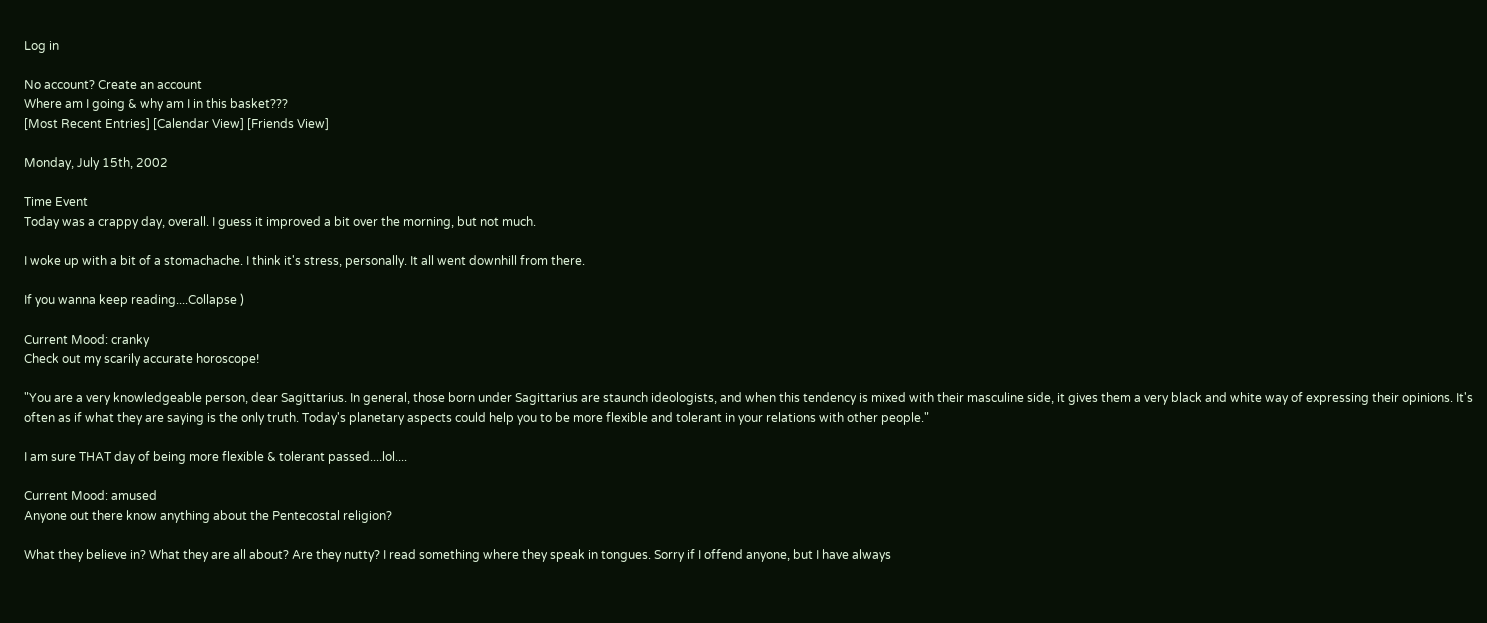Log in

No account? Create an account
Where am I going & why am I in this basket???
[Most Recent Entries] [Calendar View] [Friends View]

Monday, July 15th, 2002

Time Event
Today was a crappy day, overall. I guess it improved a bit over the morning, but not much.

I woke up with a bit of a stomachache. I think it's stress, personally. It all went downhill from there.

If you wanna keep reading....Collapse )

Current Mood: cranky
Check out my scarily accurate horoscope!

"You are a very knowledgeable person, dear Sagittarius. In general, those born under Sagittarius are staunch ideologists, and when this tendency is mixed with their masculine side, it gives them a very black and white way of expressing their opinions. It's often as if what they are saying is the only truth. Today's planetary aspects could help you to be more flexible and tolerant in your relations with other people."

I am sure THAT day of being more flexible & tolerant passed....lol....

Current Mood: amused
Anyone out there know anything about the Pentecostal religion?

What they believe in? What they are all about? Are they nutty? I read something where they speak in tongues. Sorry if I offend anyone, but I have always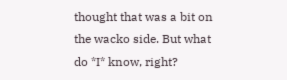thought that was a bit on the wacko side. But what do *I* know, right?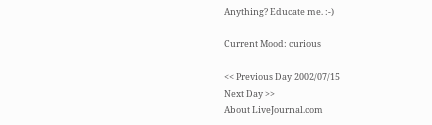Anything? Educate me. :-)

Current Mood: curious

<< Previous Day 2002/07/15
Next Day >>
About LiveJournal.com